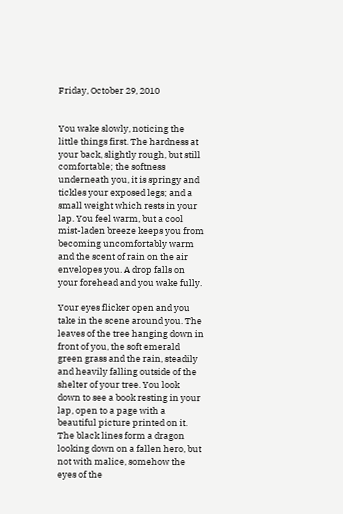Friday, October 29, 2010


You wake slowly, noticing the little things first. The hardness at your back, slightly rough, but still comfortable; the softness underneath you, it is springy and tickles your exposed legs; and a small weight which rests in your lap. You feel warm, but a cool mist-laden breeze keeps you from becoming uncomfortably warm and the scent of rain on the air envelopes you. A drop falls on your forehead and you wake fully.

Your eyes flicker open and you take in the scene around you. The leaves of the tree hanging down in front of you, the soft emerald green grass and the rain, steadily and heavily falling outside of the shelter of your tree. You look down to see a book resting in your lap, open to a page with a beautiful picture printed on it. The black lines form a dragon looking down on a fallen hero, but not with malice, somehow the eyes of the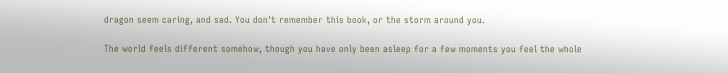dragon seem caring, and sad. You don't remember this book, or the storm around you.

The world feels different somehow, though you have only been asleep for a few moments you feel the whole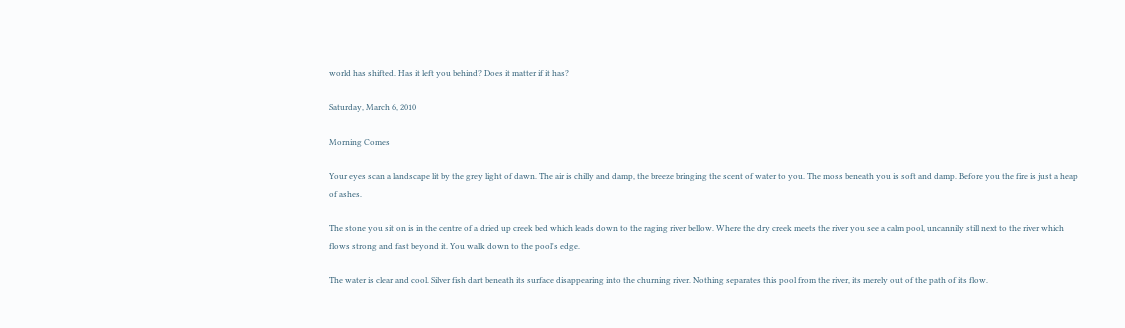world has shifted. Has it left you behind? Does it matter if it has?

Saturday, March 6, 2010

Morning Comes

Your eyes scan a landscape lit by the grey light of dawn. The air is chilly and damp, the breeze bringing the scent of water to you. The moss beneath you is soft and damp. Before you the fire is just a heap of ashes.

The stone you sit on is in the centre of a dried up creek bed which leads down to the raging river bellow. Where the dry creek meets the river you see a calm pool, uncannily still next to the river which flows strong and fast beyond it. You walk down to the pool's edge.

The water is clear and cool. Silver fish dart beneath its surface disappearing into the churning river. Nothing separates this pool from the river, its merely out of the path of its flow.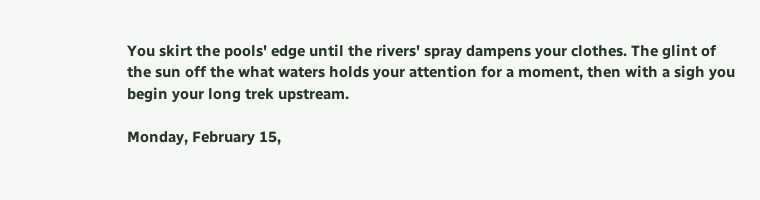You skirt the pools' edge until the rivers' spray dampens your clothes. The glint of the sun off the what waters holds your attention for a moment, then with a sigh you begin your long trek upstream.

Monday, February 15,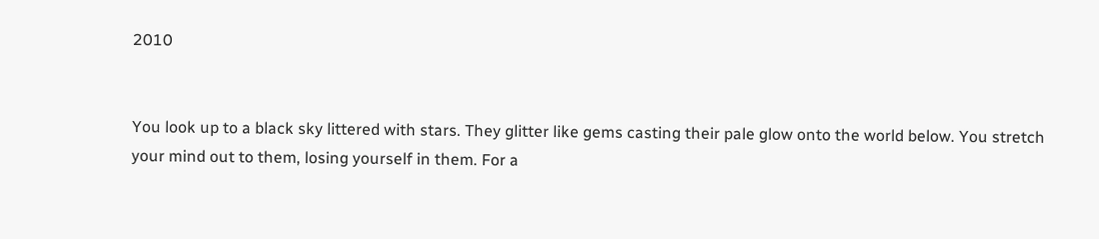2010


You look up to a black sky littered with stars. They glitter like gems casting their pale glow onto the world below. You stretch your mind out to them, losing yourself in them. For a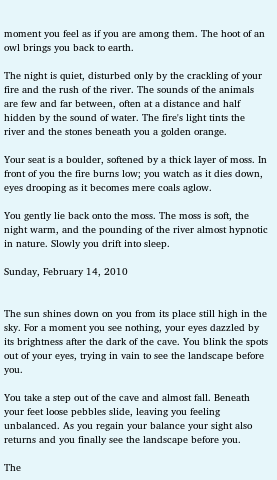moment you feel as if you are among them. The hoot of an owl brings you back to earth.

The night is quiet, disturbed only by the crackling of your fire and the rush of the river. The sounds of the animals are few and far between, often at a distance and half hidden by the sound of water. The fire's light tints the river and the stones beneath you a golden orange.

Your seat is a boulder, softened by a thick layer of moss. In front of you the fire burns low; you watch as it dies down, eyes drooping as it becomes mere coals aglow.

You gently lie back onto the moss. The moss is soft, the night warm, and the pounding of the river almost hypnotic in nature. Slowly you drift into sleep.

Sunday, February 14, 2010


The sun shines down on you from its place still high in the sky. For a moment you see nothing, your eyes dazzled by its brightness after the dark of the cave. You blink the spots out of your eyes, trying in vain to see the landscape before you.

You take a step out of the cave and almost fall. Beneath your feet loose pebbles slide, leaving you feeling unbalanced. As you regain your balance your sight also returns and you finally see the landscape before you.

The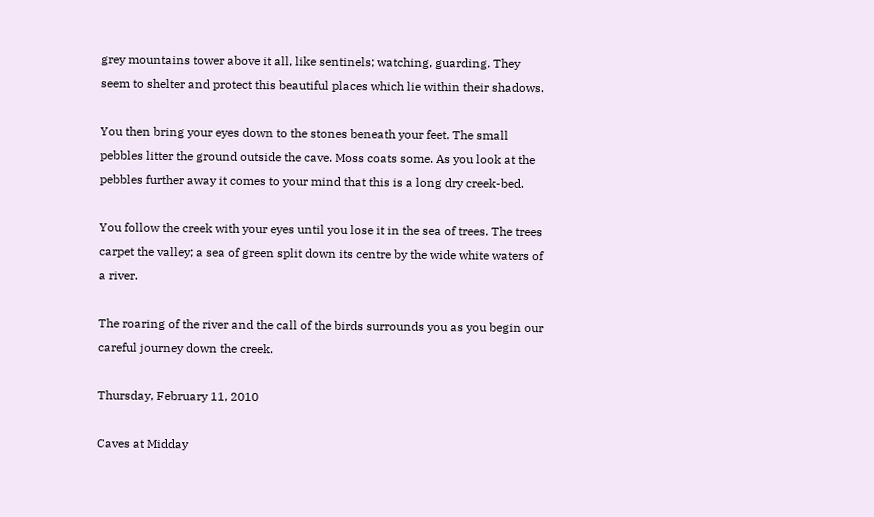grey mountains tower above it all, like sentinels; watching, guarding. They seem to shelter and protect this beautiful places which lie within their shadows.

You then bring your eyes down to the stones beneath your feet. The small pebbles litter the ground outside the cave. Moss coats some. As you look at the pebbles further away it comes to your mind that this is a long dry creek-bed.

You follow the creek with your eyes until you lose it in the sea of trees. The trees carpet the valley; a sea of green split down its centre by the wide white waters of a river.

The roaring of the river and the call of the birds surrounds you as you begin our careful journey down the creek.

Thursday, February 11, 2010

Caves at Midday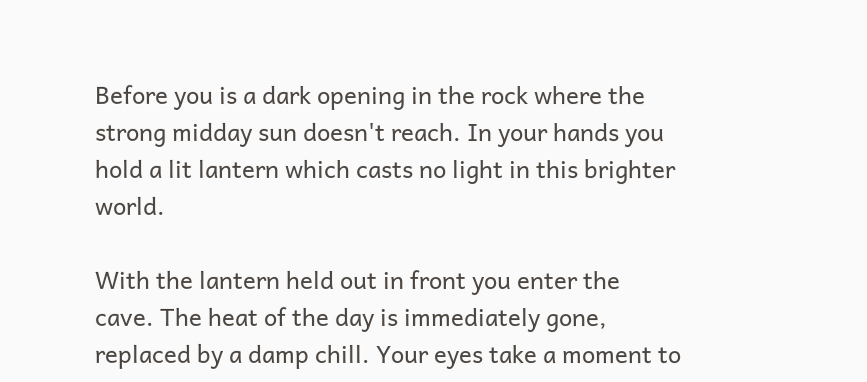Before you is a dark opening in the rock where the strong midday sun doesn't reach. In your hands you hold a lit lantern which casts no light in this brighter world.

With the lantern held out in front you enter the cave. The heat of the day is immediately gone, replaced by a damp chill. Your eyes take a moment to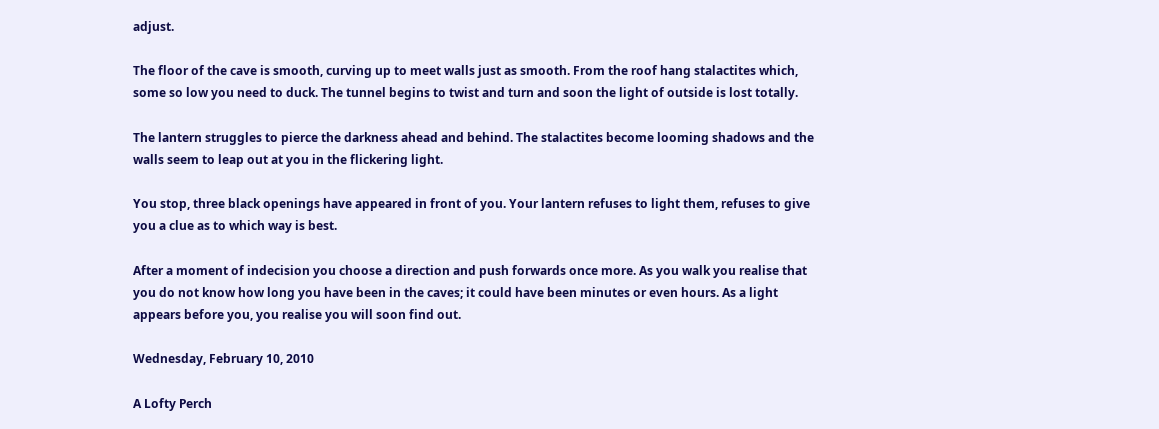adjust.

The floor of the cave is smooth, curving up to meet walls just as smooth. From the roof hang stalactites which, some so low you need to duck. The tunnel begins to twist and turn and soon the light of outside is lost totally.

The lantern struggles to pierce the darkness ahead and behind. The stalactites become looming shadows and the walls seem to leap out at you in the flickering light.

You stop, three black openings have appeared in front of you. Your lantern refuses to light them, refuses to give you a clue as to which way is best.

After a moment of indecision you choose a direction and push forwards once more. As you walk you realise that you do not know how long you have been in the caves; it could have been minutes or even hours. As a light appears before you, you realise you will soon find out.

Wednesday, February 10, 2010

A Lofty Perch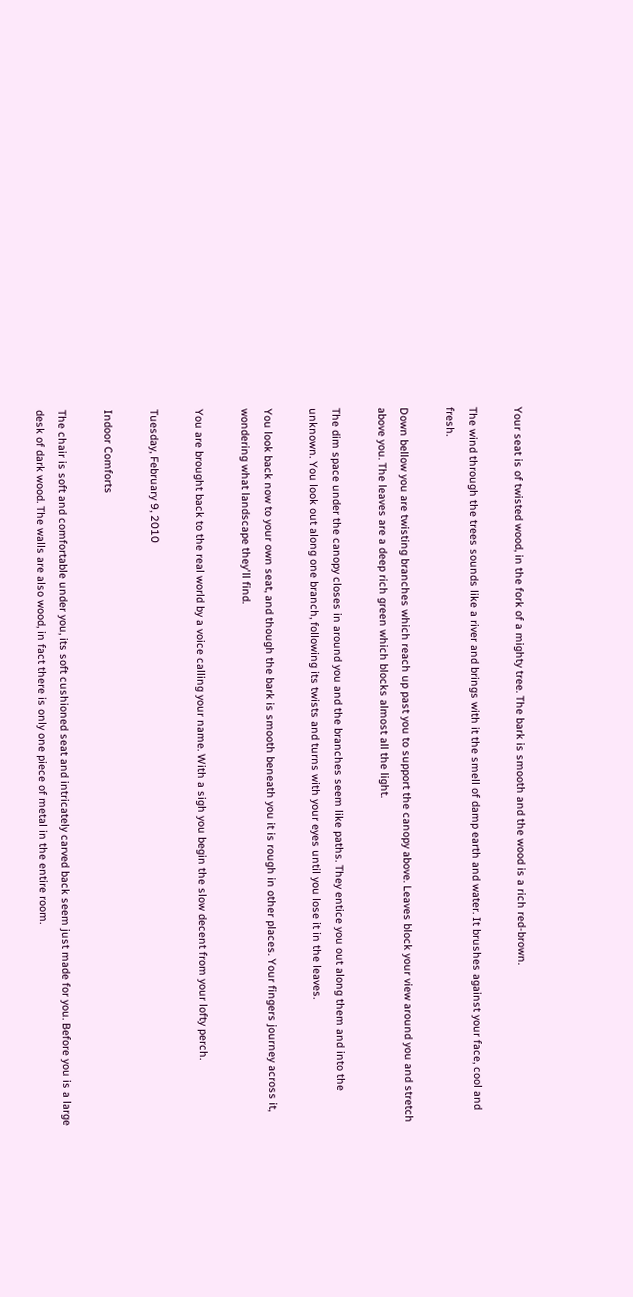Your seat is of twisted wood, in the fork of a mighty tree. The bark is smooth and the wood is a rich red-brown.

The wind through the trees sounds like a river and brings with it the smell of damp earth and water. It brushes against your face, cool and fresh.

Down bellow you are twisting branches which reach up past you to support the canopy above. Leaves block your view around you and stretch above you. The leaves are a deep rich green which blocks almost all the light.

The dim space under the canopy closes in around you and the branches seem like paths. They entice you out along them and into the unknown. You look out along one branch, following its twists and turns with your eyes until you lose it in the leaves.

You look back now to your own seat, and though the bark is smooth beneath you it is rough in other places. Your fingers journey across it, wondering what landscape they'll find.

You are brought back to the real world by a voice calling your name. With a sigh you begin the slow decent from your lofty perch.

Tuesday, February 9, 2010

Indoor Comforts

The chair is soft and comfortable under you, its soft cushioned seat and intricately carved back seem just made for you. Before you is a large desk of dark wood. The walls are also wood, in fact there is only one piece of metal in the entire room.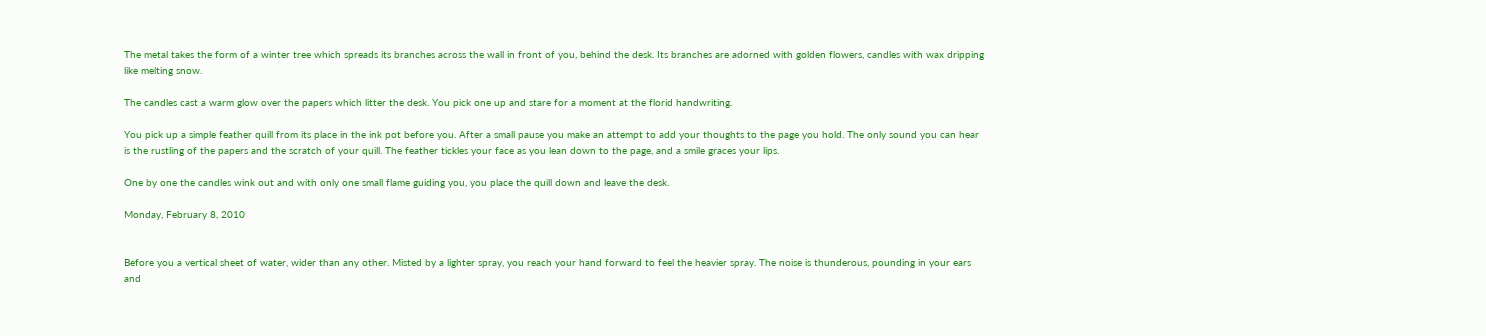The metal takes the form of a winter tree which spreads its branches across the wall in front of you, behind the desk. Its branches are adorned with golden flowers, candles with wax dripping like melting snow.

The candles cast a warm glow over the papers which litter the desk. You pick one up and stare for a moment at the florid handwriting.

You pick up a simple feather quill from its place in the ink pot before you. After a small pause you make an attempt to add your thoughts to the page you hold. The only sound you can hear is the rustling of the papers and the scratch of your quill. The feather tickles your face as you lean down to the page, and a smile graces your lips.

One by one the candles wink out and with only one small flame guiding you, you place the quill down and leave the desk.

Monday, February 8, 2010


Before you a vertical sheet of water, wider than any other. Misted by a lighter spray, you reach your hand forward to feel the heavier spray. The noise is thunderous, pounding in your ears and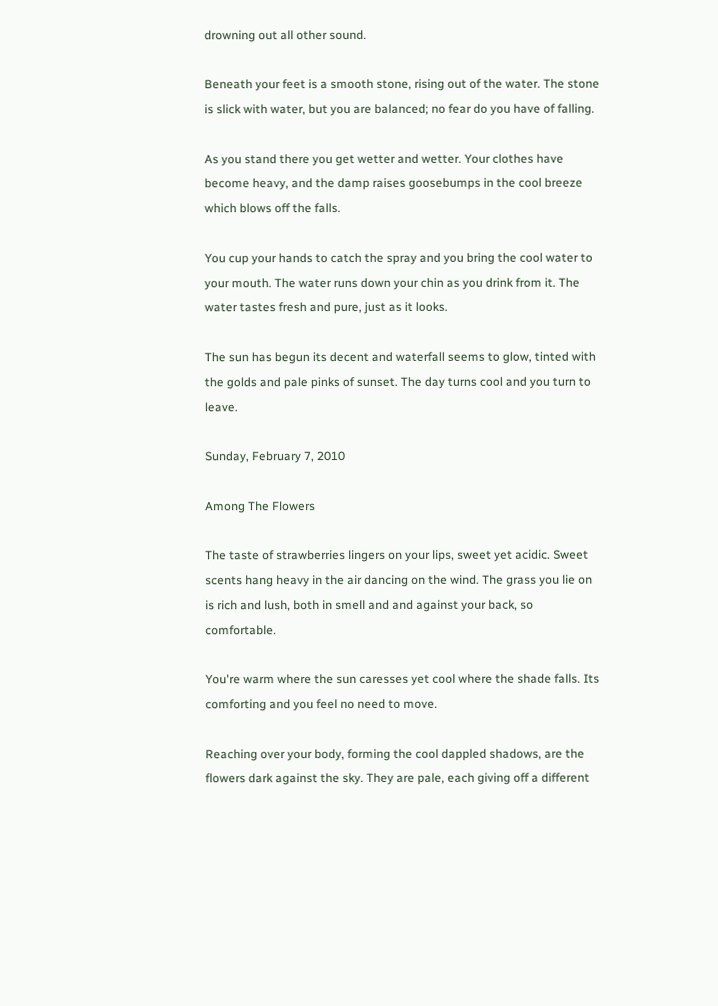drowning out all other sound.

Beneath your feet is a smooth stone, rising out of the water. The stone is slick with water, but you are balanced; no fear do you have of falling.

As you stand there you get wetter and wetter. Your clothes have become heavy, and the damp raises goosebumps in the cool breeze which blows off the falls.

You cup your hands to catch the spray and you bring the cool water to your mouth. The water runs down your chin as you drink from it. The water tastes fresh and pure, just as it looks.

The sun has begun its decent and waterfall seems to glow, tinted with the golds and pale pinks of sunset. The day turns cool and you turn to leave.

Sunday, February 7, 2010

Among The Flowers

The taste of strawberries lingers on your lips, sweet yet acidic. Sweet scents hang heavy in the air dancing on the wind. The grass you lie on is rich and lush, both in smell and and against your back, so comfortable.

You're warm where the sun caresses yet cool where the shade falls. Its comforting and you feel no need to move.

Reaching over your body, forming the cool dappled shadows, are the flowers dark against the sky. They are pale, each giving off a different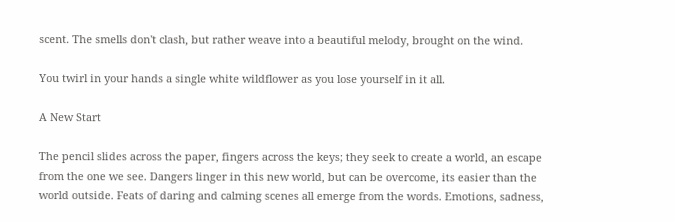scent. The smells don't clash, but rather weave into a beautiful melody, brought on the wind.

You twirl in your hands a single white wildflower as you lose yourself in it all.

A New Start

The pencil slides across the paper, fingers across the keys; they seek to create a world, an escape from the one we see. Dangers linger in this new world, but can be overcome, its easier than the world outside. Feats of daring and calming scenes all emerge from the words. Emotions, sadness,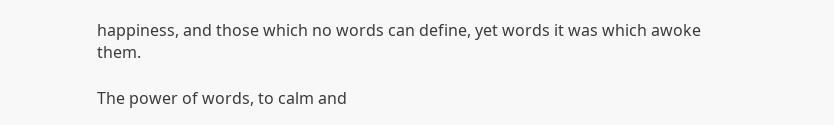happiness, and those which no words can define, yet words it was which awoke them.

The power of words, to calm and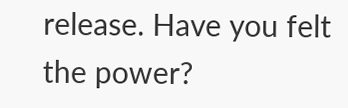release. Have you felt the power?